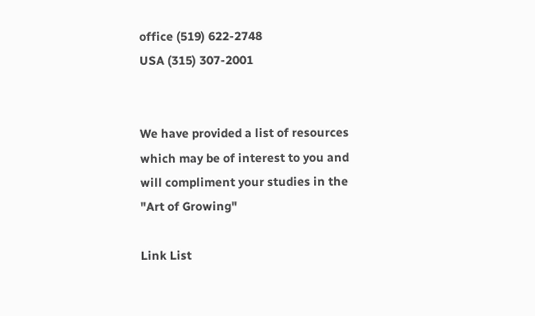office (519) 622-2748
USA (315) 307-2001


We have provided a list of resources which may be of interest to you and will compliment your studies in the "Art of Growing"

Link List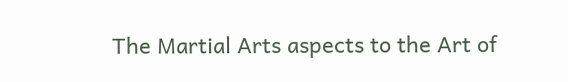The Martial Arts aspects to the Art of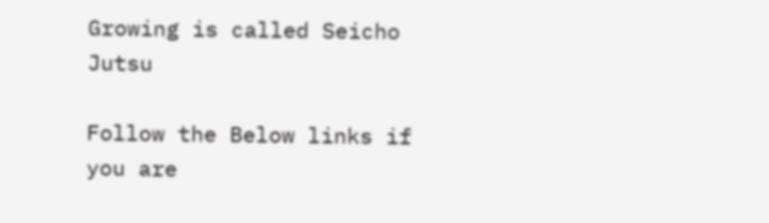Growing is called Seicho Jutsu

Follow the Below links if you are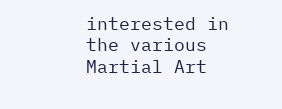interested in the various Martial Art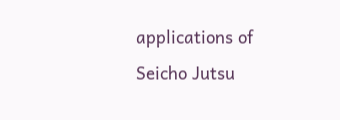applications of Seicho Jutsu